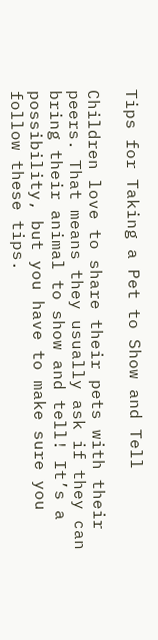Tips for Taking a Pet to Show and Tell

Children love to share their pets with their peers. That means they usually ask if they can bring their animal to show and tell! It’s a possibility, but you have to make sure you follow these tips.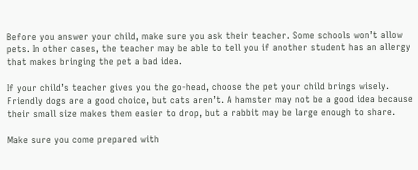Before you answer your child, make sure you ask their teacher. Some schools won’t allow pets. In other cases, the teacher may be able to tell you if another student has an allergy that makes bringing the pet a bad idea.

If your child’s teacher gives you the go-head, choose the pet your child brings wisely. Friendly dogs are a good choice, but cats aren’t. A hamster may not be a good idea because their small size makes them easier to drop, but a rabbit may be large enough to share.

Make sure you come prepared with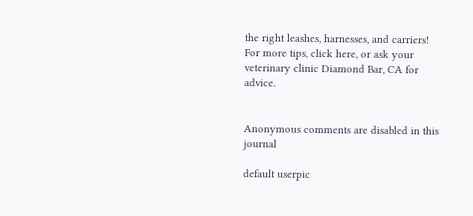the right leashes, harnesses, and carriers! For more tips, click here, or ask your veterinary clinic Diamond Bar, CA for advice.


Anonymous comments are disabled in this journal

default userpic